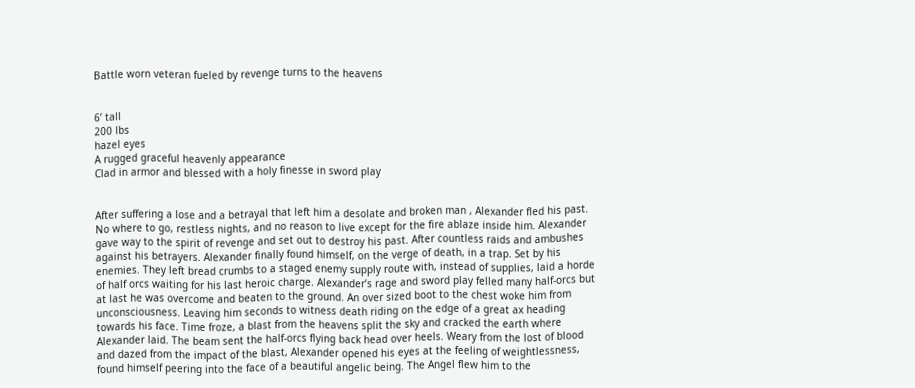Battle worn veteran fueled by revenge turns to the heavens


6’ tall
200 lbs
hazel eyes
A rugged graceful heavenly appearance
Clad in armor and blessed with a holy finesse in sword play


After suffering a lose and a betrayal that left him a desolate and broken man , Alexander fled his past. No where to go, restless nights, and no reason to live except for the fire ablaze inside him. Alexander gave way to the spirit of revenge and set out to destroy his past. After countless raids and ambushes against his betrayers. Alexander finally found himself, on the verge of death, in a trap. Set by his enemies. They left bread crumbs to a staged enemy supply route with, instead of supplies, laid a horde of half orcs waiting for his last heroic charge. Alexander’s rage and sword play felled many half-orcs but at last he was overcome and beaten to the ground. An over sized boot to the chest woke him from unconsciousness. Leaving him seconds to witness death riding on the edge of a great ax heading towards his face. Time froze, a blast from the heavens split the sky and cracked the earth where Alexander laid. The beam sent the half-orcs flying back head over heels. Weary from the lost of blood and dazed from the impact of the blast, Alexander opened his eyes at the feeling of weightlessness, found himself peering into the face of a beautiful angelic being. The Angel flew him to the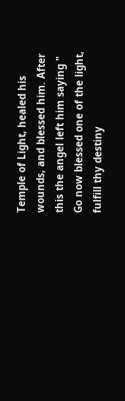Temple of Light, healed his wounds, and blessed him. After this the angel left him saying " Go now blessed one of the light, fulfill thy destiny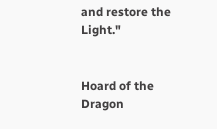and restore the Light."


Hoard of the Dragon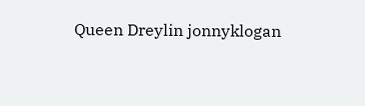Queen Dreylin jonnyklogan